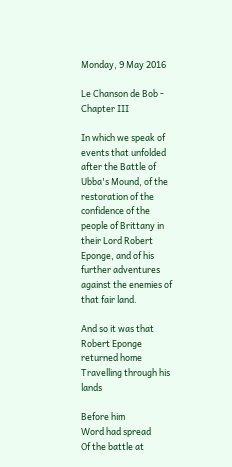Monday, 9 May 2016

Le Chanson de Bob - Chapter III

In which we speak of events that unfolded after the Battle of Ubba's Mound, of the restoration of the confidence of the people of Brittany in their Lord Robert Eponge, and of his further adventures against the enemies of that fair land.

And so it was that
Robert Eponge returned home
Travelling through his lands

Before him
Word had spread
Of the battle at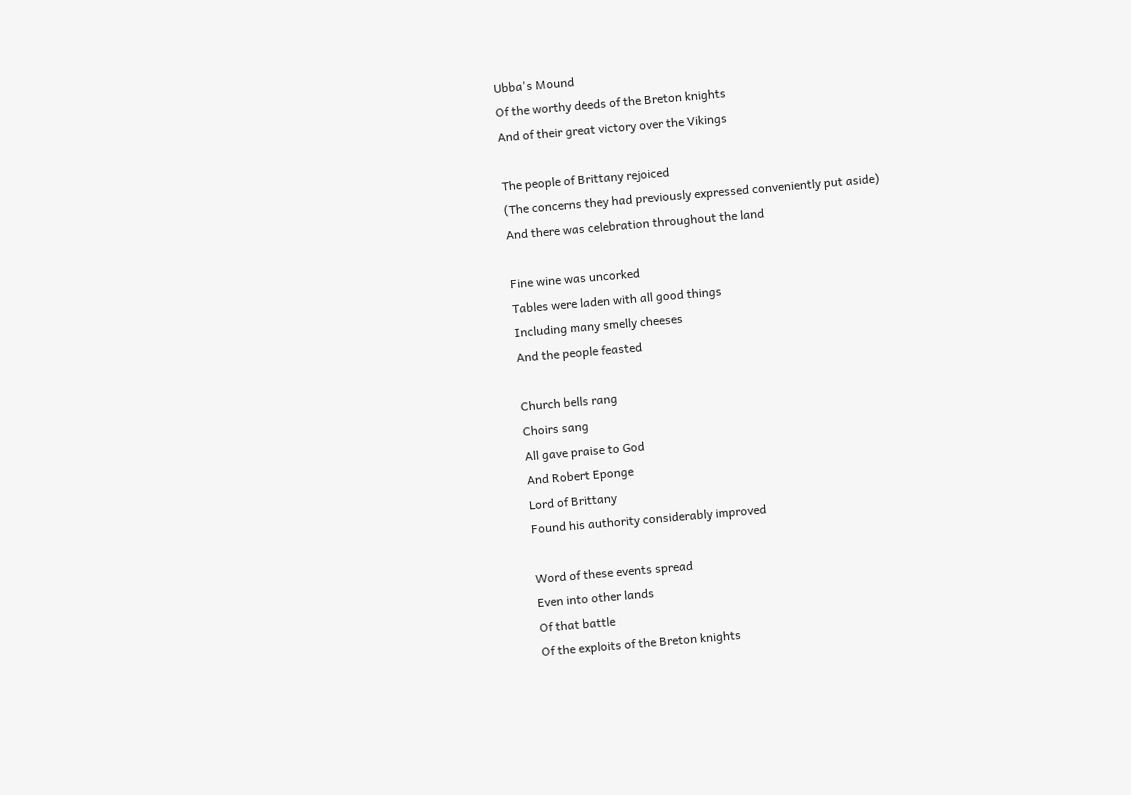Ubba's Mound
Of the worthy deeds of the Breton knights
And of their great victory over the Vikings

The people of Brittany rejoiced
(The concerns they had previously expressed conveniently put aside)
And there was celebration throughout the land

Fine wine was uncorked
Tables were laden with all good things
Including many smelly cheeses
And the people feasted

Church bells rang
Choirs sang
All gave praise to God
And Robert Eponge
Lord of Brittany
Found his authority considerably improved

Word of these events spread
Even into other lands
Of that battle
Of the exploits of the Breton knights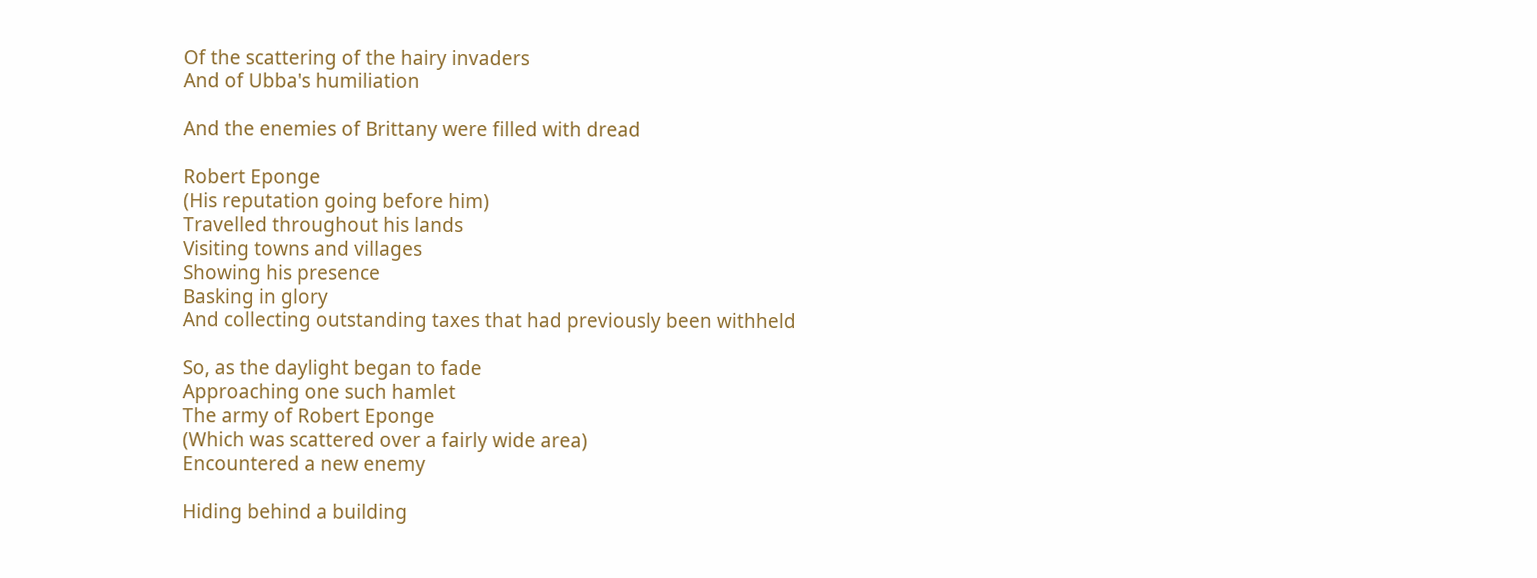Of the scattering of the hairy invaders
And of Ubba's humiliation

And the enemies of Brittany were filled with dread

Robert Eponge
(His reputation going before him)
Travelled throughout his lands
Visiting towns and villages
Showing his presence
Basking in glory
And collecting outstanding taxes that had previously been withheld

So, as the daylight began to fade
Approaching one such hamlet
The army of Robert Eponge
(Which was scattered over a fairly wide area)
Encountered a new enemy

Hiding behind a building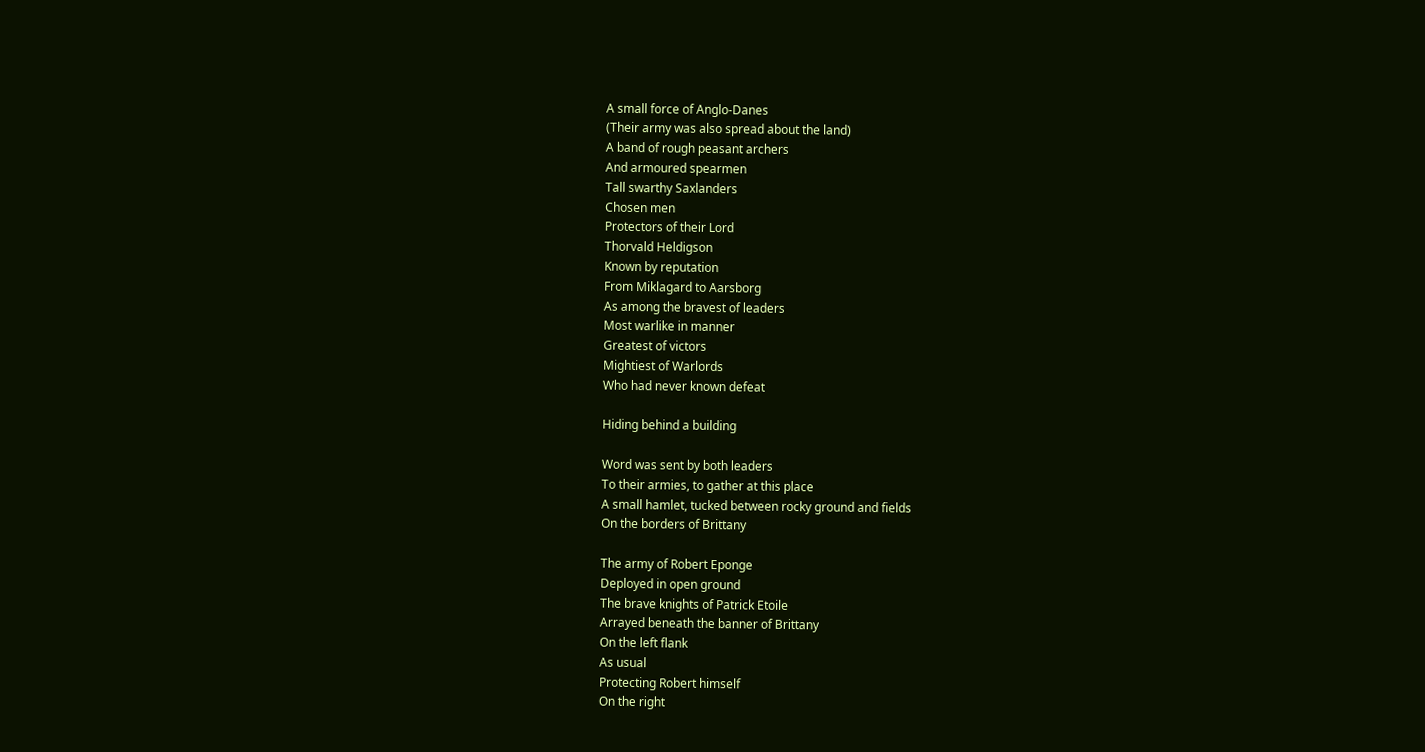A small force of Anglo-Danes
(Their army was also spread about the land)
A band of rough peasant archers
And armoured spearmen
Tall swarthy Saxlanders
Chosen men
Protectors of their Lord
Thorvald Heldigson
Known by reputation
From Miklagard to Aarsborg
As among the bravest of leaders
Most warlike in manner
Greatest of victors
Mightiest of Warlords
Who had never known defeat

Hiding behind a building

Word was sent by both leaders
To their armies, to gather at this place
A small hamlet, tucked between rocky ground and fields
On the borders of Brittany

The army of Robert Eponge
Deployed in open ground
The brave knights of Patrick Etoile
Arrayed beneath the banner of Brittany
On the left flank
As usual
Protecting Robert himself
On the right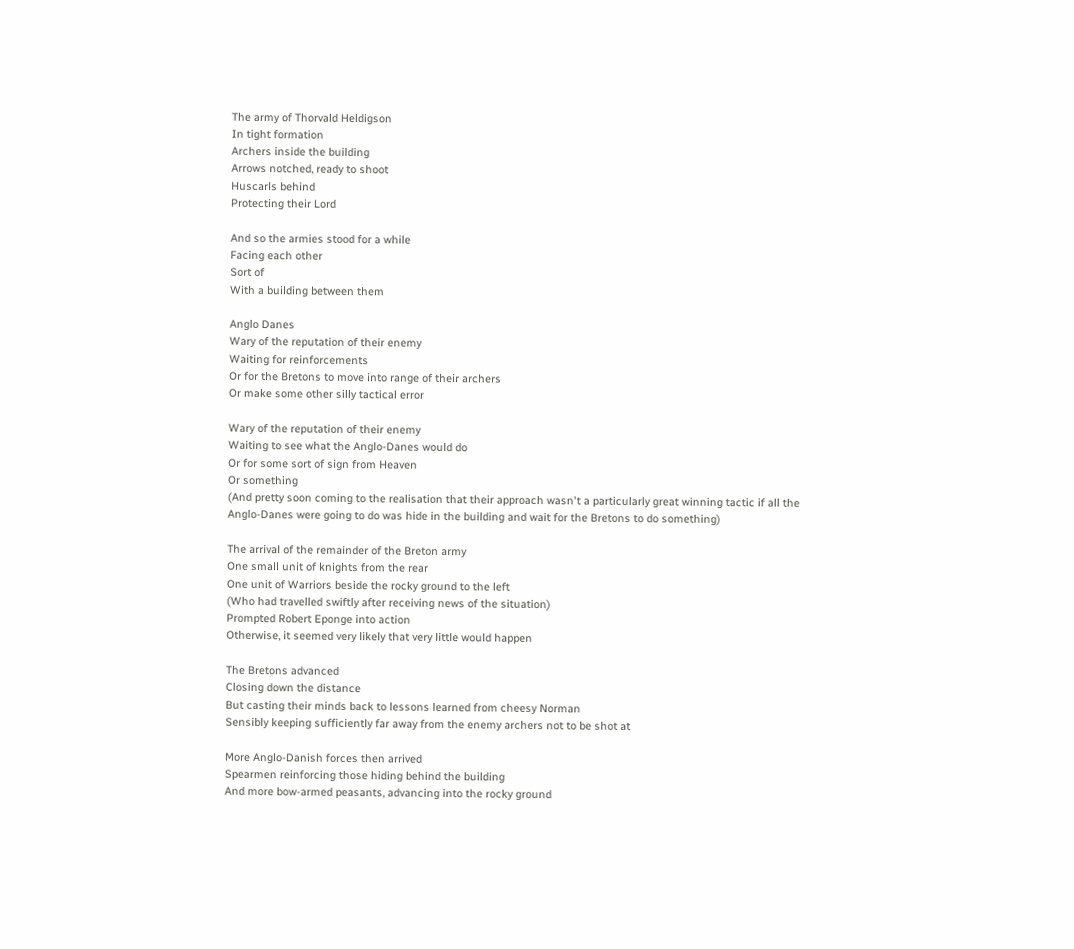The army of Thorvald Heldigson
In tight formation
Archers inside the building
Arrows notched, ready to shoot
Huscarls behind
Protecting their Lord

And so the armies stood for a while
Facing each other
Sort of
With a building between them

Anglo Danes
Wary of the reputation of their enemy
Waiting for reinforcements
Or for the Bretons to move into range of their archers
Or make some other silly tactical error

Wary of the reputation of their enemy
Waiting to see what the Anglo-Danes would do
Or for some sort of sign from Heaven
Or something
(And pretty soon coming to the realisation that their approach wasn't a particularly great winning tactic if all the Anglo-Danes were going to do was hide in the building and wait for the Bretons to do something)

The arrival of the remainder of the Breton army
One small unit of knights from the rear
One unit of Warriors beside the rocky ground to the left
(Who had travelled swiftly after receiving news of the situation)
Prompted Robert Eponge into action
Otherwise, it seemed very likely that very little would happen

The Bretons advanced
Closing down the distance
But casting their minds back to lessons learned from cheesy Norman
Sensibly keeping sufficiently far away from the enemy archers not to be shot at

More Anglo-Danish forces then arrived
Spearmen reinforcing those hiding behind the building
And more bow-armed peasants, advancing into the rocky ground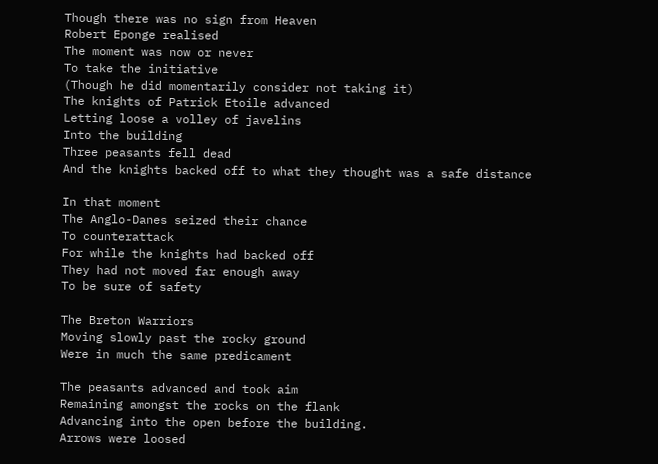Though there was no sign from Heaven
Robert Eponge realised
The moment was now or never
To take the initiative
(Though he did momentarily consider not taking it)
The knights of Patrick Etoile advanced
Letting loose a volley of javelins
Into the building
Three peasants fell dead
And the knights backed off to what they thought was a safe distance

In that moment
The Anglo-Danes seized their chance
To counterattack
For while the knights had backed off
They had not moved far enough away
To be sure of safety

The Breton Warriors
Moving slowly past the rocky ground
Were in much the same predicament

The peasants advanced and took aim
Remaining amongst the rocks on the flank
Advancing into the open before the building.
Arrows were loosed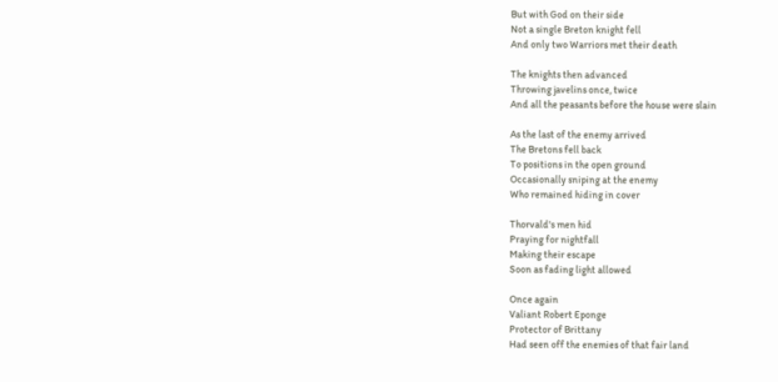But with God on their side
Not a single Breton knight fell
And only two Warriors met their death

The knights then advanced
Throwing javelins once, twice
And all the peasants before the house were slain

As the last of the enemy arrived
The Bretons fell back
To positions in the open ground
Occasionally sniping at the enemy
Who remained hiding in cover

Thorvald's men hid
Praying for nightfall
Making their escape
Soon as fading light allowed

Once again
Valiant Robert Eponge
Protector of Brittany
Had seen off the enemies of that fair land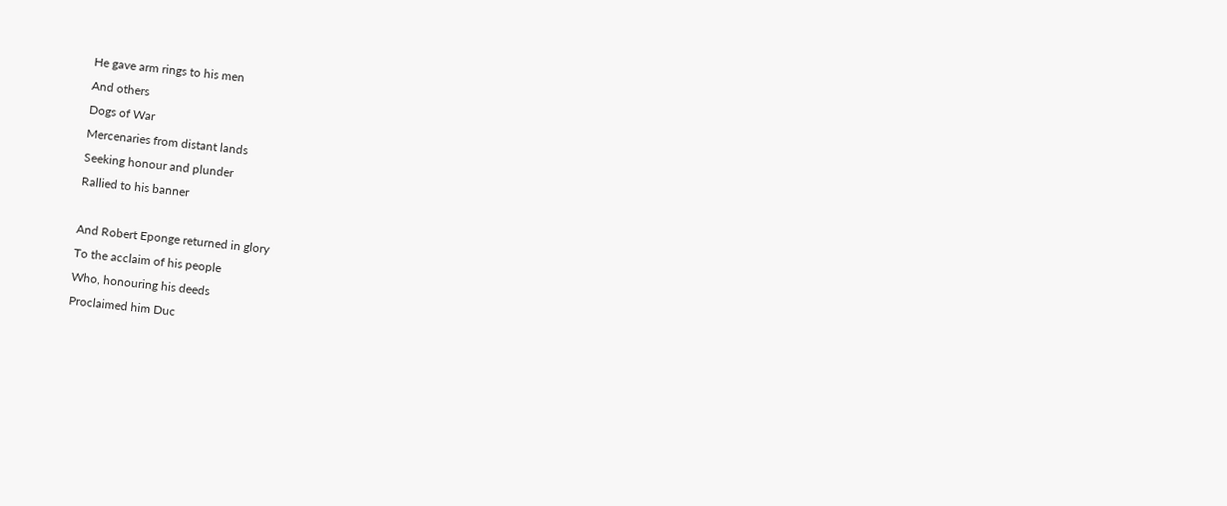He gave arm rings to his men
And others
Dogs of War
Mercenaries from distant lands
Seeking honour and plunder
Rallied to his banner

And Robert Eponge returned in glory
To the acclaim of his people
Who, honouring his deeds
Proclaimed him Duc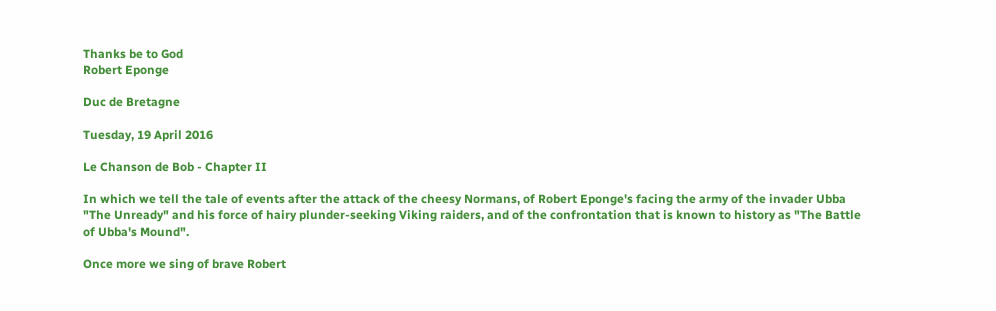Thanks be to God
Robert Eponge

Duc de Bretagne

Tuesday, 19 April 2016

Le Chanson de Bob - Chapter II

In which we tell the tale of events after the attack of the cheesy Normans, of Robert Eponge's facing the army of the invader Ubba "The Unready" and his force of hairy plunder-seeking Viking raiders, and of the confrontation that is known to history as "The Battle of Ubba's Mound".

Once more we sing of brave Robert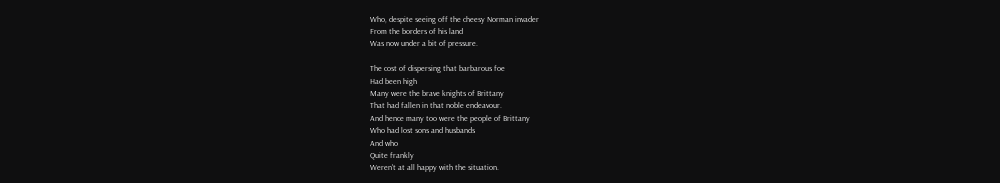Who, despite seeing off the cheesy Norman invader
From the borders of his land
Was now under a bit of pressure.

The cost of dispersing that barbarous foe
Had been high
Many were the brave knights of Brittany
That had fallen in that noble endeavour.
And hence many too were the people of Brittany
Who had lost sons and husbands
And who
Quite frankly
Weren't at all happy with the situation.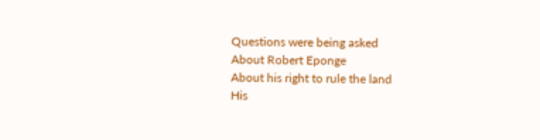Questions were being asked
About Robert Eponge
About his right to rule the land
His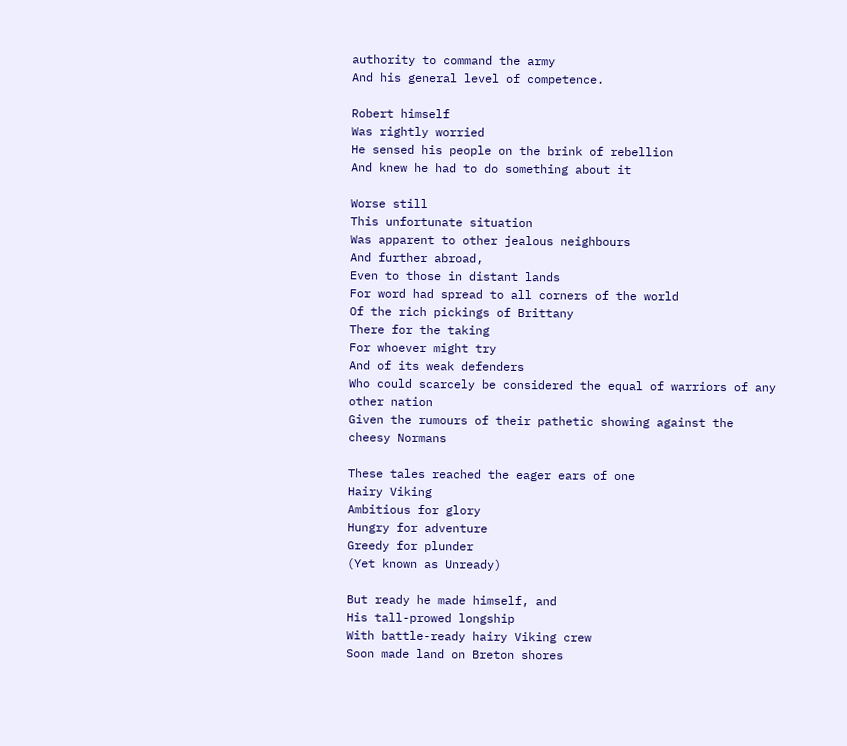authority to command the army
And his general level of competence.

Robert himself
Was rightly worried
He sensed his people on the brink of rebellion
And knew he had to do something about it

Worse still
This unfortunate situation
Was apparent to other jealous neighbours
And further abroad,
Even to those in distant lands
For word had spread to all corners of the world
Of the rich pickings of Brittany
There for the taking
For whoever might try
And of its weak defenders
Who could scarcely be considered the equal of warriors of any other nation
Given the rumours of their pathetic showing against the cheesy Normans

These tales reached the eager ears of one
Hairy Viking
Ambitious for glory
Hungry for adventure
Greedy for plunder
(Yet known as Unready)

But ready he made himself, and
His tall-prowed longship
With battle-ready hairy Viking crew
Soon made land on Breton shores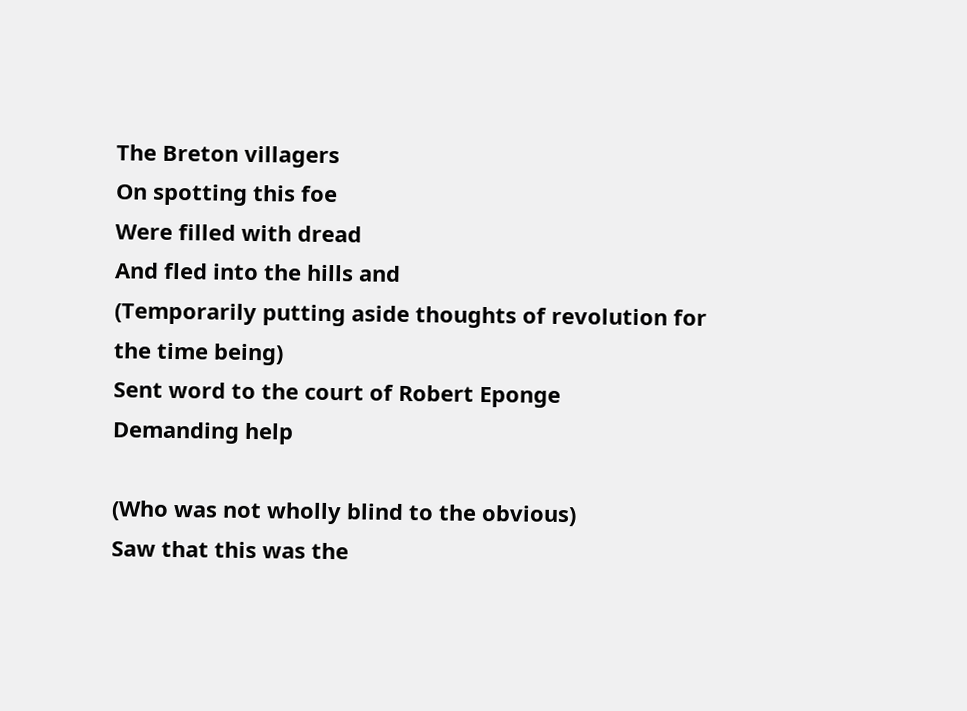The Breton villagers
On spotting this foe
Were filled with dread
And fled into the hills and
(Temporarily putting aside thoughts of revolution for the time being)
Sent word to the court of Robert Eponge
Demanding help

(Who was not wholly blind to the obvious)
Saw that this was the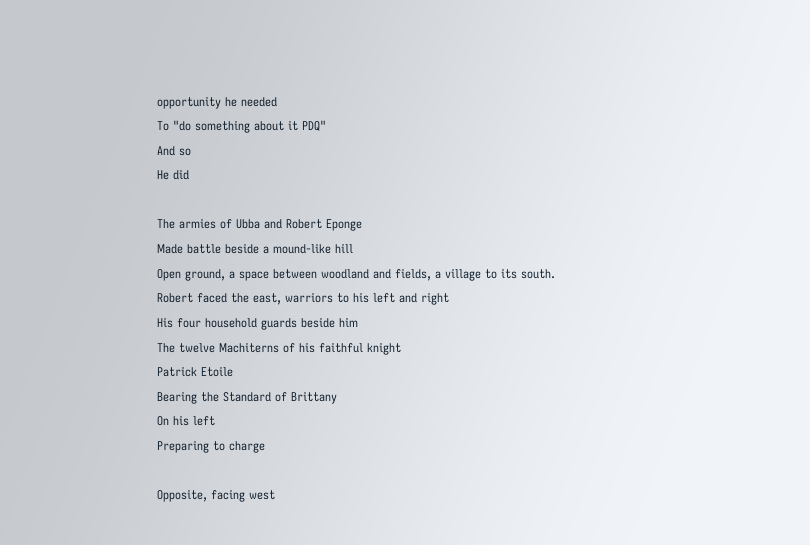opportunity he needed
To "do something about it PDQ"
And so
He did

The armies of Ubba and Robert Eponge
Made battle beside a mound-like hill
Open ground, a space between woodland and fields, a village to its south.
Robert faced the east, warriors to his left and right
His four household guards beside him
The twelve Machiterns of his faithful knight
Patrick Etoile
Bearing the Standard of Brittany
On his left
Preparing to charge

Opposite, facing west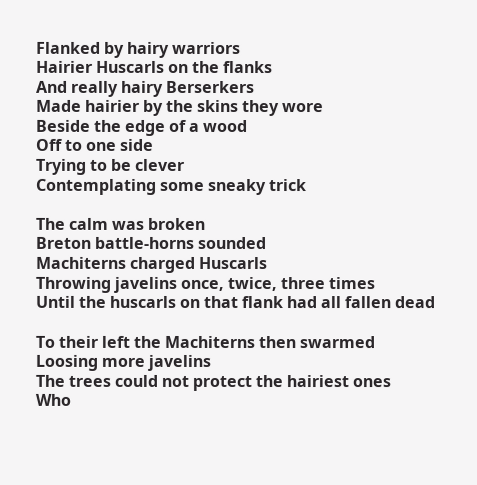Flanked by hairy warriors
Hairier Huscarls on the flanks
And really hairy Berserkers
Made hairier by the skins they wore
Beside the edge of a wood
Off to one side
Trying to be clever
Contemplating some sneaky trick

The calm was broken
Breton battle-horns sounded
Machiterns charged Huscarls
Throwing javelins once, twice, three times
Until the huscarls on that flank had all fallen dead

To their left the Machiterns then swarmed
Loosing more javelins
The trees could not protect the hairiest ones
Who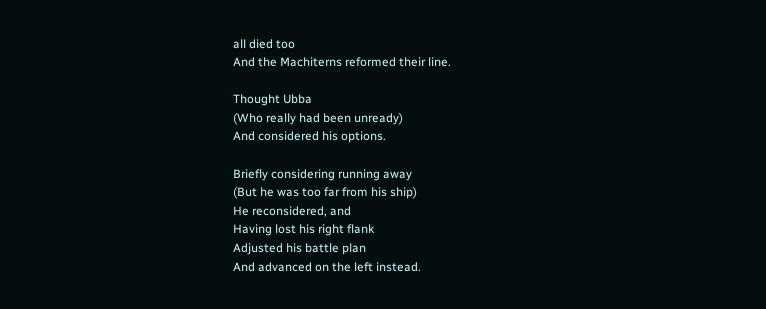all died too
And the Machiterns reformed their line.

Thought Ubba
(Who really had been unready)
And considered his options.

Briefly considering running away
(But he was too far from his ship)
He reconsidered, and
Having lost his right flank
Adjusted his battle plan
And advanced on the left instead.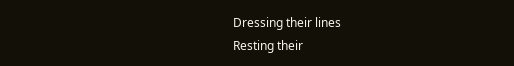Dressing their lines
Resting their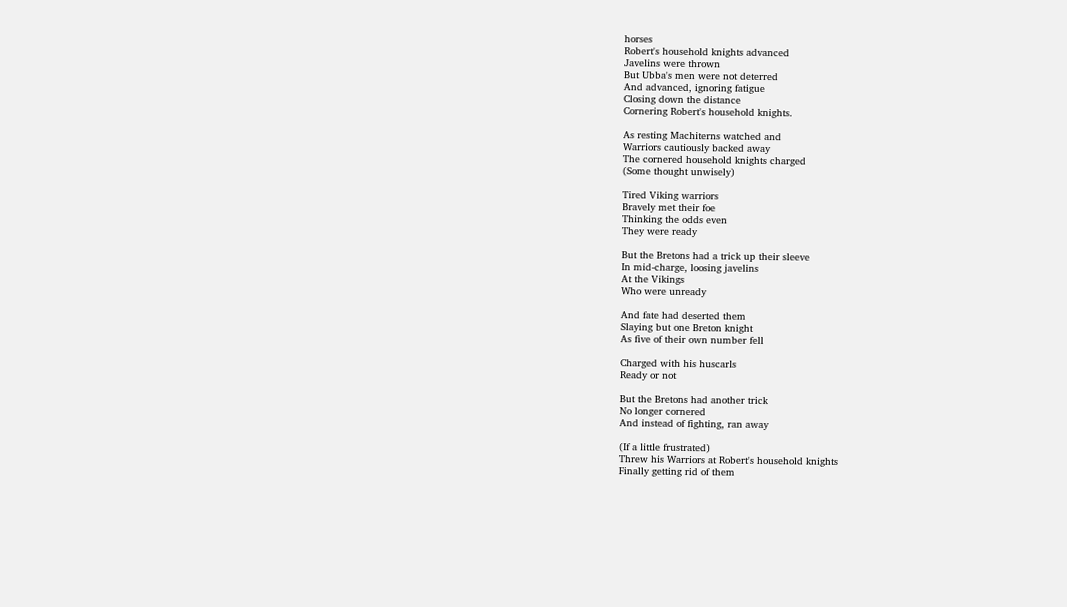horses
Robert's household knights advanced
Javelins were thrown
But Ubba's men were not deterred
And advanced, ignoring fatigue
Closing down the distance
Cornering Robert's household knights.

As resting Machiterns watched and
Warriors cautiously backed away
The cornered household knights charged
(Some thought unwisely)

Tired Viking warriors
Bravely met their foe
Thinking the odds even
They were ready

But the Bretons had a trick up their sleeve
In mid-charge, loosing javelins
At the Vikings
Who were unready

And fate had deserted them
Slaying but one Breton knight
As five of their own number fell

Charged with his huscarls
Ready or not

But the Bretons had another trick
No longer cornered
And instead of fighting, ran away

(If a little frustrated)
Threw his Warriors at Robert's household knights
Finally getting rid of them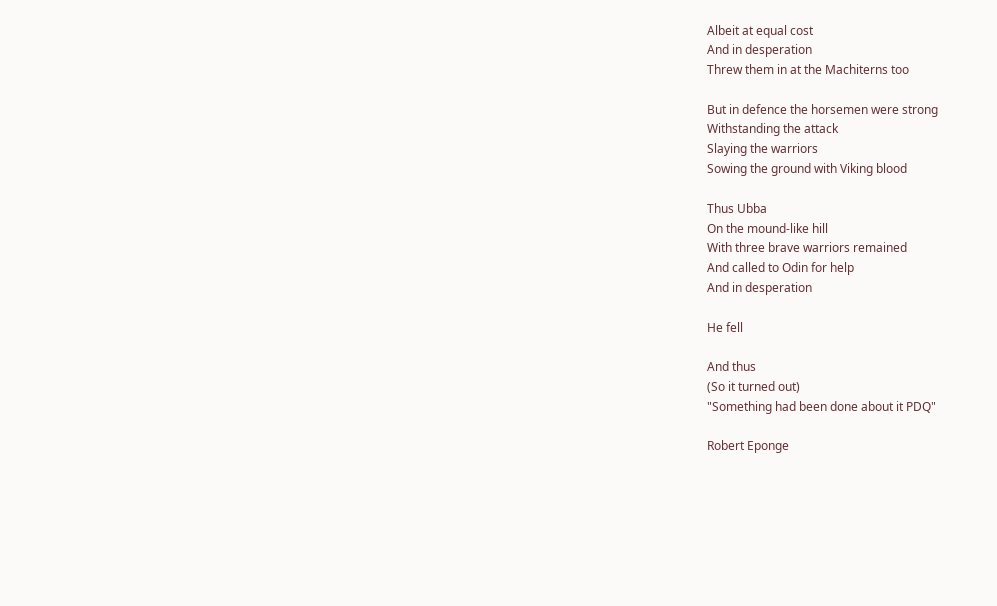Albeit at equal cost
And in desperation
Threw them in at the Machiterns too

But in defence the horsemen were strong
Withstanding the attack
Slaying the warriors
Sowing the ground with Viking blood

Thus Ubba
On the mound-like hill
With three brave warriors remained
And called to Odin for help
And in desperation

He fell

And thus
(So it turned out)
"Something had been done about it PDQ"

Robert Eponge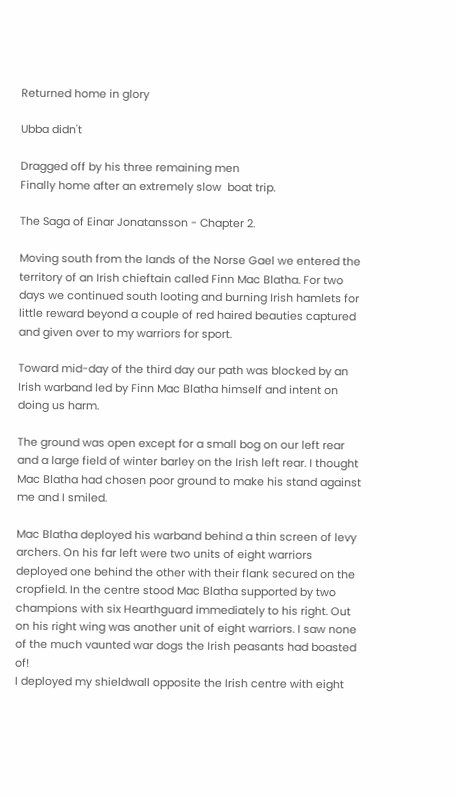Returned home in glory

Ubba didn't

Dragged off by his three remaining men
Finally home after an extremely slow  boat trip.

The Saga of Einar Jonatansson - Chapter 2.

Moving south from the lands of the Norse Gael we entered the territory of an Irish chieftain called Finn Mac Blatha. For two days we continued south looting and burning Irish hamlets for little reward beyond a couple of red haired beauties captured and given over to my warriors for sport.

Toward mid-day of the third day our path was blocked by an Irish warband led by Finn Mac Blatha himself and intent on doing us harm.

The ground was open except for a small bog on our left rear and a large field of winter barley on the Irish left rear. I thought Mac Blatha had chosen poor ground to make his stand against me and I smiled.

Mac Blatha deployed his warband behind a thin screen of levy archers. On his far left were two units of eight warriors deployed one behind the other with their flank secured on the cropfield. In the centre stood Mac Blatha supported by two champions with six Hearthguard immediately to his right. Out on his right wing was another unit of eight warriors. I saw none of the much vaunted war dogs the Irish peasants had boasted of!
I deployed my shieldwall opposite the Irish centre with eight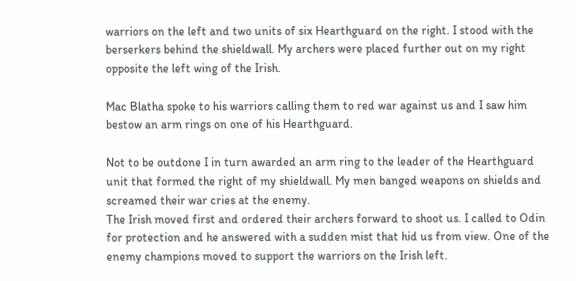warriors on the left and two units of six Hearthguard on the right. I stood with the berserkers behind the shieldwall. My archers were placed further out on my right opposite the left wing of the Irish.

Mac Blatha spoke to his warriors calling them to red war against us and I saw him bestow an arm rings on one of his Hearthguard.

Not to be outdone I in turn awarded an arm ring to the leader of the Hearthguard unit that formed the right of my shieldwall. My men banged weapons on shields and screamed their war cries at the enemy.
The Irish moved first and ordered their archers forward to shoot us. I called to Odin for protection and he answered with a sudden mist that hid us from view. One of the enemy champions moved to support the warriors on the Irish left.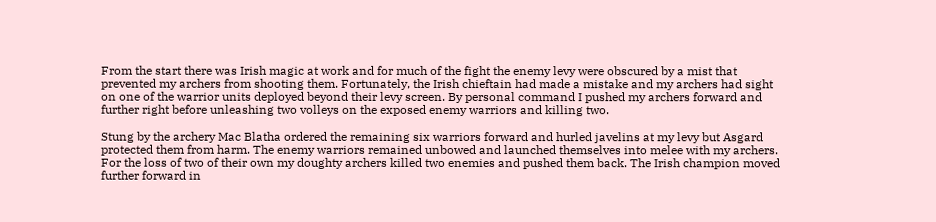From the start there was Irish magic at work and for much of the fight the enemy levy were obscured by a mist that prevented my archers from shooting them. Fortunately, the Irish chieftain had made a mistake and my archers had sight on one of the warrior units deployed beyond their levy screen. By personal command I pushed my archers forward and further right before unleashing two volleys on the exposed enemy warriors and killing two.

Stung by the archery Mac Blatha ordered the remaining six warriors forward and hurled javelins at my levy but Asgard protected them from harm. The enemy warriors remained unbowed and launched themselves into melee with my archers. For the loss of two of their own my doughty archers killed two enemies and pushed them back. The Irish champion moved further forward in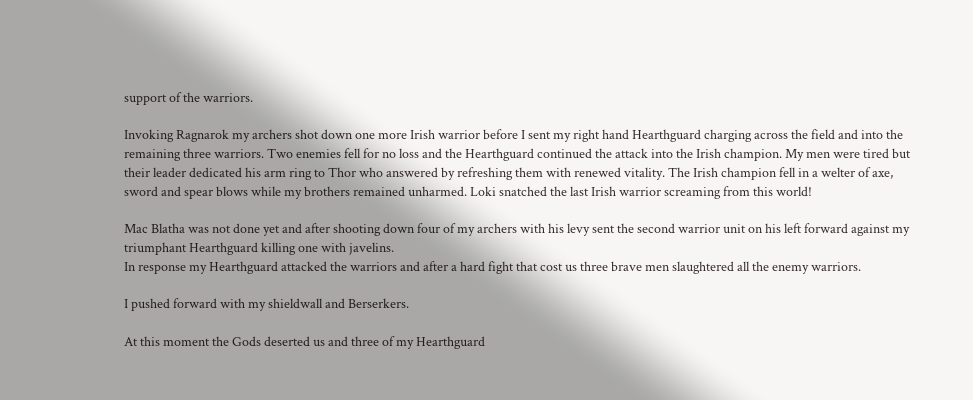support of the warriors.

Invoking Ragnarok my archers shot down one more Irish warrior before I sent my right hand Hearthguard charging across the field and into the remaining three warriors. Two enemies fell for no loss and the Hearthguard continued the attack into the Irish champion. My men were tired but their leader dedicated his arm ring to Thor who answered by refreshing them with renewed vitality. The Irish champion fell in a welter of axe, sword and spear blows while my brothers remained unharmed. Loki snatched the last Irish warrior screaming from this world!

Mac Blatha was not done yet and after shooting down four of my archers with his levy sent the second warrior unit on his left forward against my triumphant Hearthguard killing one with javelins.
In response my Hearthguard attacked the warriors and after a hard fight that cost us three brave men slaughtered all the enemy warriors.

I pushed forward with my shieldwall and Berserkers.

At this moment the Gods deserted us and three of my Hearthguard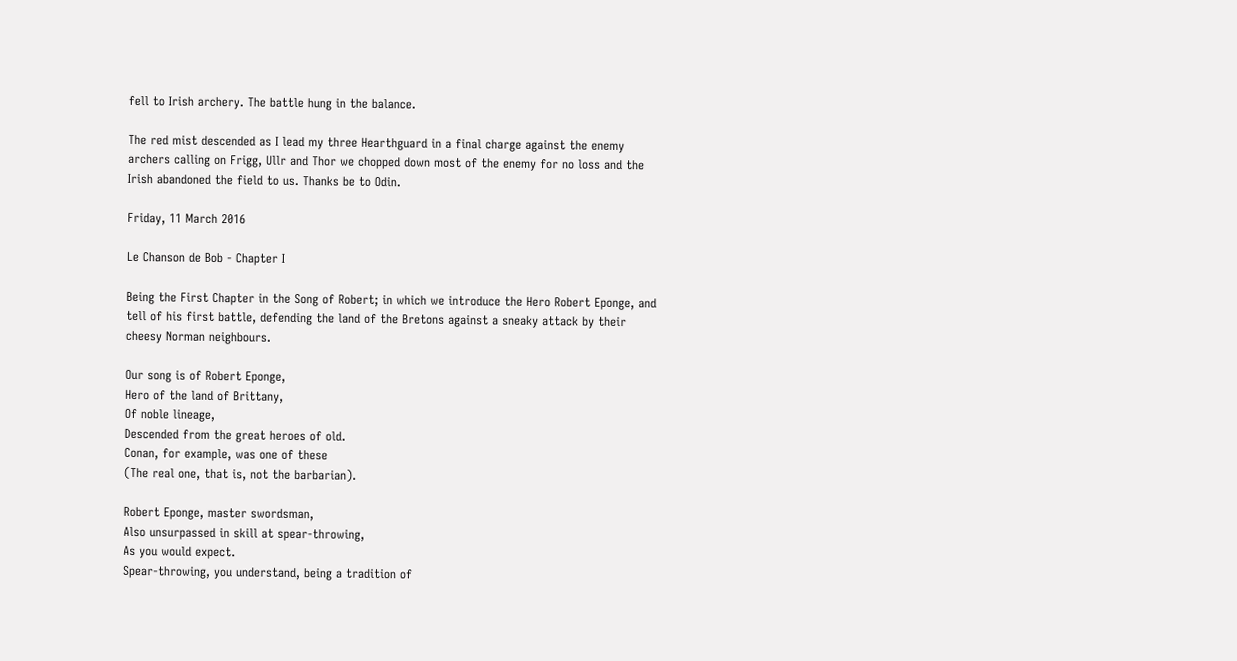fell to Irish archery. The battle hung in the balance.

The red mist descended as I lead my three Hearthguard in a final charge against the enemy archers calling on Frigg, Ullr and Thor we chopped down most of the enemy for no loss and the Irish abandoned the field to us. Thanks be to Odin.

Friday, 11 March 2016

Le Chanson de Bob - Chapter I

Being the First Chapter in the Song of Robert; in which we introduce the Hero Robert Eponge, and tell of his first battle, defending the land of the Bretons against a sneaky attack by their cheesy Norman neighbours.

Our song is of Robert Eponge,
Hero of the land of Brittany,
Of noble lineage,
Descended from the great heroes of old.
Conan, for example, was one of these
(The real one, that is, not the barbarian).

Robert Eponge, master swordsman,
Also unsurpassed in skill at spear-throwing,
As you would expect.
Spear-throwing, you understand, being a tradition of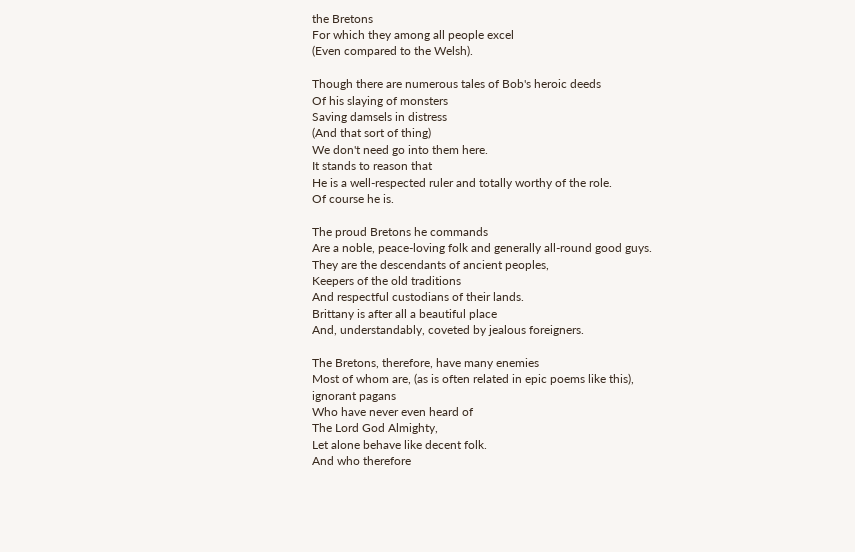the Bretons
For which they among all people excel
(Even compared to the Welsh).

Though there are numerous tales of Bob's heroic deeds
Of his slaying of monsters
Saving damsels in distress
(And that sort of thing)
We don't need go into them here.
It stands to reason that
He is a well-respected ruler and totally worthy of the role.
Of course he is.

The proud Bretons he commands
Are a noble, peace-loving folk and generally all-round good guys.
They are the descendants of ancient peoples,
Keepers of the old traditions
And respectful custodians of their lands.
Brittany is after all a beautiful place
And, understandably, coveted by jealous foreigners.

The Bretons, therefore, have many enemies
Most of whom are, (as is often related in epic poems like this), ignorant pagans
Who have never even heard of
The Lord God Almighty,
Let alone behave like decent folk.
And who therefore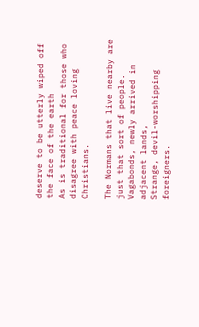deserve to be utterly wiped off the face of the earth
As is traditional for those who disagree with peace loving Christians.

The Normans that live nearby are just that sort of people.
Vagabonds, newly arrived in adjacent lands,
Strange, devil-worshipping foreigners.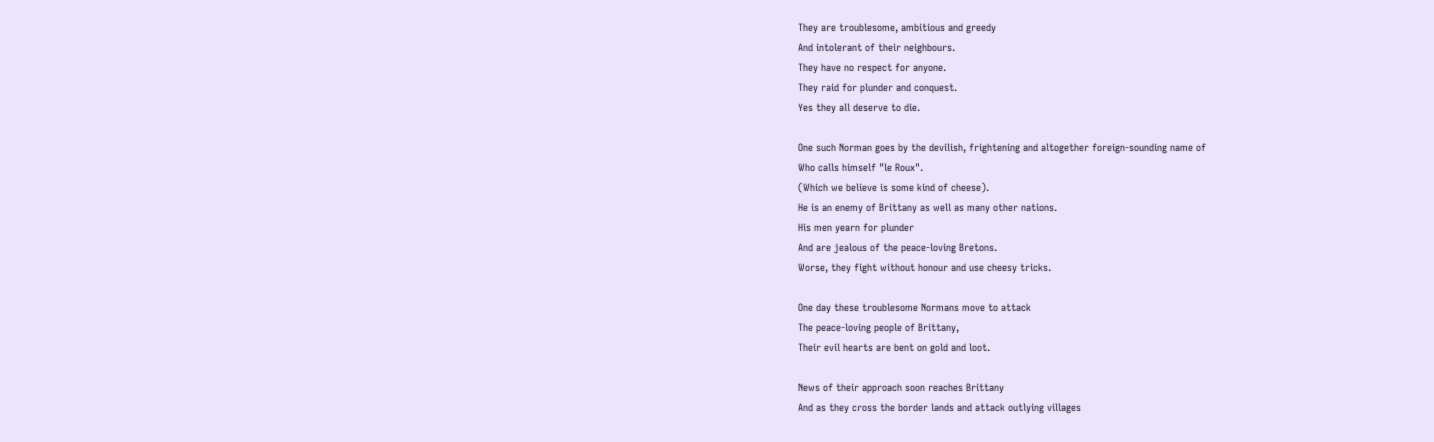They are troublesome, ambitious and greedy
And intolerant of their neighbours.
They have no respect for anyone.
They raid for plunder and conquest.
Yes they all deserve to die.

One such Norman goes by the devilish, frightening and altogether foreign-sounding name of
Who calls himself "le Roux".
(Which we believe is some kind of cheese).
He is an enemy of Brittany as well as many other nations.
His men yearn for plunder
And are jealous of the peace-loving Bretons.
Worse, they fight without honour and use cheesy tricks.

One day these troublesome Normans move to attack
The peace-loving people of Brittany,
Their evil hearts are bent on gold and loot.

News of their approach soon reaches Brittany
And as they cross the border lands and attack outlying villages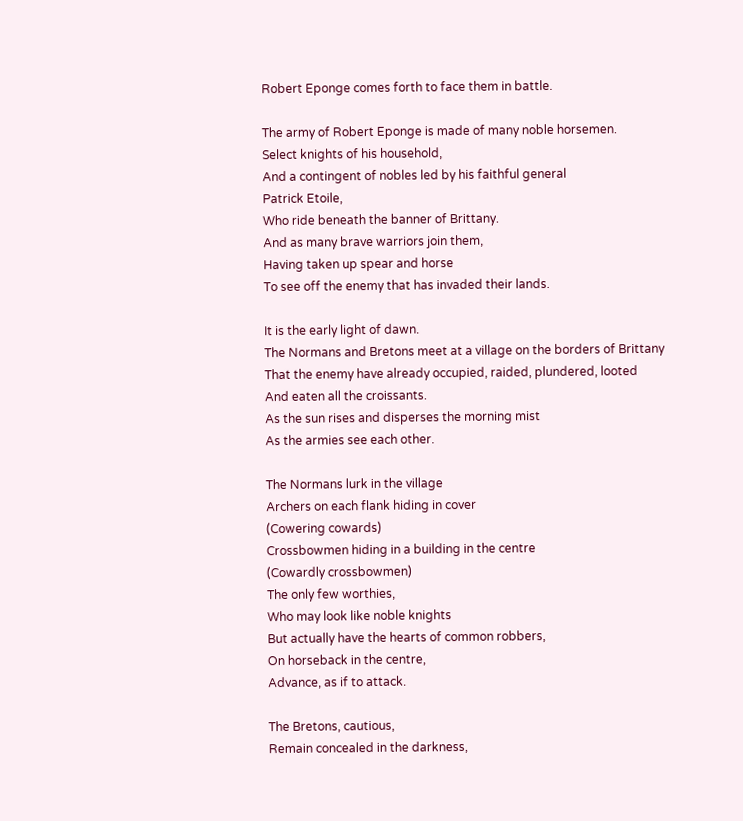Robert Eponge comes forth to face them in battle.

The army of Robert Eponge is made of many noble horsemen.
Select knights of his household,
And a contingent of nobles led by his faithful general
Patrick Etoile,
Who ride beneath the banner of Brittany.
And as many brave warriors join them,
Having taken up spear and horse
To see off the enemy that has invaded their lands.

It is the early light of dawn.
The Normans and Bretons meet at a village on the borders of Brittany
That the enemy have already occupied, raided, plundered, looted
And eaten all the croissants.
As the sun rises and disperses the morning mist
As the armies see each other.

The Normans lurk in the village
Archers on each flank hiding in cover
(Cowering cowards)
Crossbowmen hiding in a building in the centre
(Cowardly crossbowmen)
The only few worthies,
Who may look like noble knights
But actually have the hearts of common robbers,
On horseback in the centre,
Advance, as if to attack.

The Bretons, cautious,
Remain concealed in the darkness,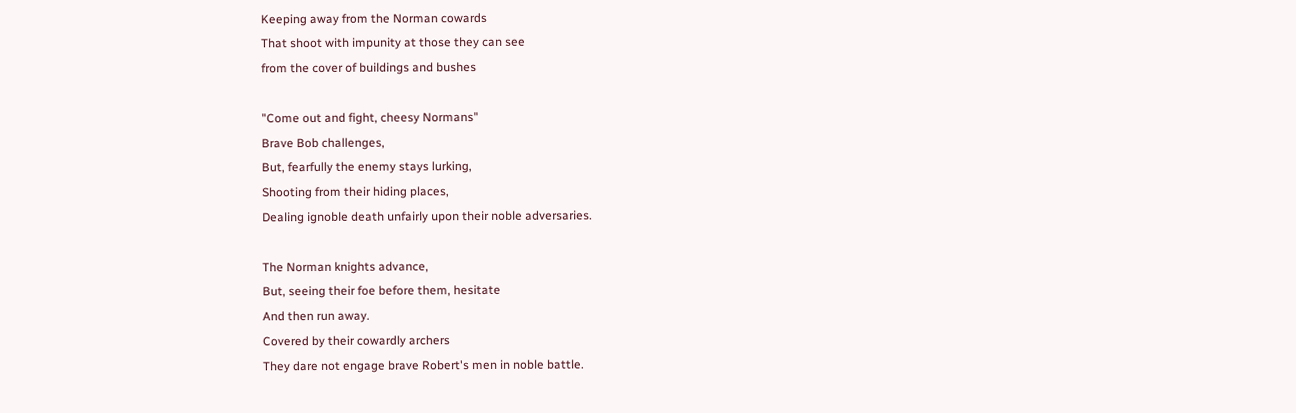Keeping away from the Norman cowards
That shoot with impunity at those they can see
from the cover of buildings and bushes

"Come out and fight, cheesy Normans"
Brave Bob challenges,
But, fearfully the enemy stays lurking,
Shooting from their hiding places,
Dealing ignoble death unfairly upon their noble adversaries.

The Norman knights advance,
But, seeing their foe before them, hesitate
And then run away.
Covered by their cowardly archers
They dare not engage brave Robert's men in noble battle.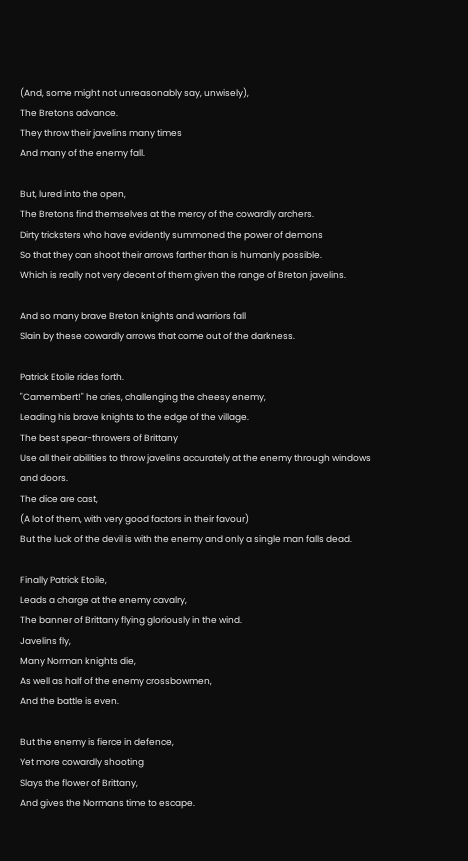(And, some might not unreasonably say, unwisely),
The Bretons advance.
They throw their javelins many times
And many of the enemy fall.

But, lured into the open,
The Bretons find themselves at the mercy of the cowardly archers.
Dirty tricksters who have evidently summoned the power of demons
So that they can shoot their arrows farther than is humanly possible.
Which is really not very decent of them given the range of Breton javelins.

And so many brave Breton knights and warriors fall
Slain by these cowardly arrows that come out of the darkness.

Patrick Etoile rides forth.
"Camembert!" he cries, challenging the cheesy enemy,
Leading his brave knights to the edge of the village.
The best spear-throwers of Brittany
Use all their abilities to throw javelins accurately at the enemy through windows and doors.
The dice are cast,
(A lot of them, with very good factors in their favour)
But the luck of the devil is with the enemy and only a single man falls dead.

Finally Patrick Etoile,
Leads a charge at the enemy cavalry,
The banner of Brittany flying gloriously in the wind.
Javelins fly,
Many Norman knights die,
As well as half of the enemy crossbowmen,
And the battle is even.

But the enemy is fierce in defence,
Yet more cowardly shooting
Slays the flower of Brittany,
And gives the Normans time to escape.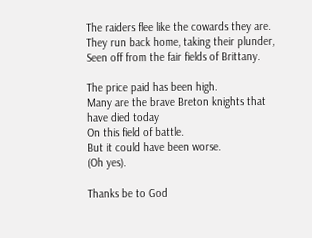The raiders flee like the cowards they are.
They run back home, taking their plunder,
Seen off from the fair fields of Brittany.

The price paid has been high.
Many are the brave Breton knights that have died today
On this field of battle.
But it could have been worse.
(Oh yes).

Thanks be to God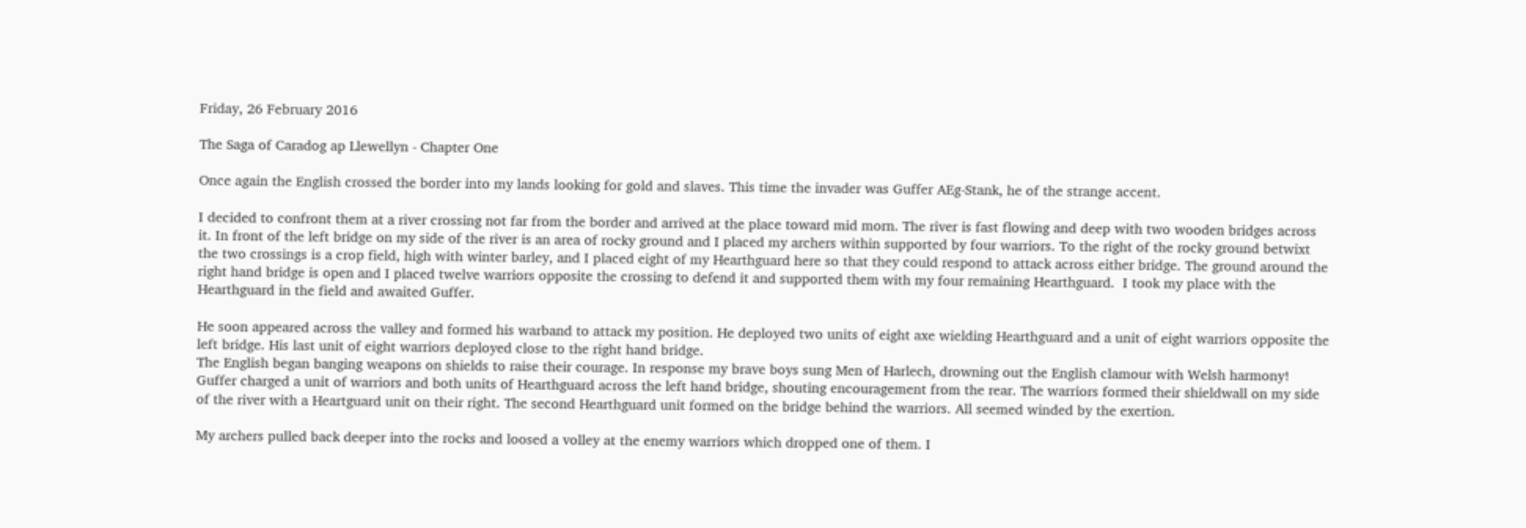Friday, 26 February 2016

The Saga of Caradog ap Llewellyn - Chapter One

Once again the English crossed the border into my lands looking for gold and slaves. This time the invader was Guffer AEg-Stank, he of the strange accent.

I decided to confront them at a river crossing not far from the border and arrived at the place toward mid morn. The river is fast flowing and deep with two wooden bridges across it. In front of the left bridge on my side of the river is an area of rocky ground and I placed my archers within supported by four warriors. To the right of the rocky ground betwixt the two crossings is a crop field, high with winter barley, and I placed eight of my Hearthguard here so that they could respond to attack across either bridge. The ground around the right hand bridge is open and I placed twelve warriors opposite the crossing to defend it and supported them with my four remaining Hearthguard.  I took my place with the Hearthguard in the field and awaited Guffer.

He soon appeared across the valley and formed his warband to attack my position. He deployed two units of eight axe wielding Hearthguard and a unit of eight warriors opposite the left bridge. His last unit of eight warriors deployed close to the right hand bridge.
The English began banging weapons on shields to raise their courage. In response my brave boys sung Men of Harlech, drowning out the English clamour with Welsh harmony!
Guffer charged a unit of warriors and both units of Hearthguard across the left hand bridge, shouting encouragement from the rear. The warriors formed their shieldwall on my side of the river with a Heartguard unit on their right. The second Hearthguard unit formed on the bridge behind the warriors. All seemed winded by the exertion.

My archers pulled back deeper into the rocks and loosed a volley at the enemy warriors which dropped one of them. I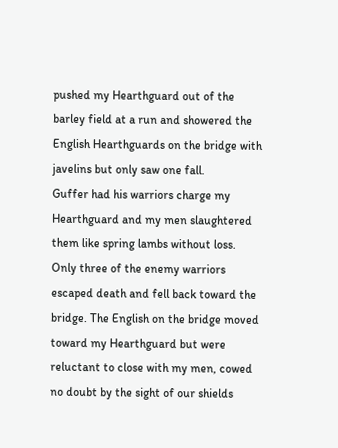pushed my Hearthguard out of the barley field at a run and showered the English Hearthguards on the bridge with javelins but only saw one fall.
Guffer had his warriors charge my Hearthguard and my men slaughtered them like spring lambs without loss. Only three of the enemy warriors escaped death and fell back toward the bridge. The English on the bridge moved toward my Hearthguard but were reluctant to close with my men, cowed no doubt by the sight of our shields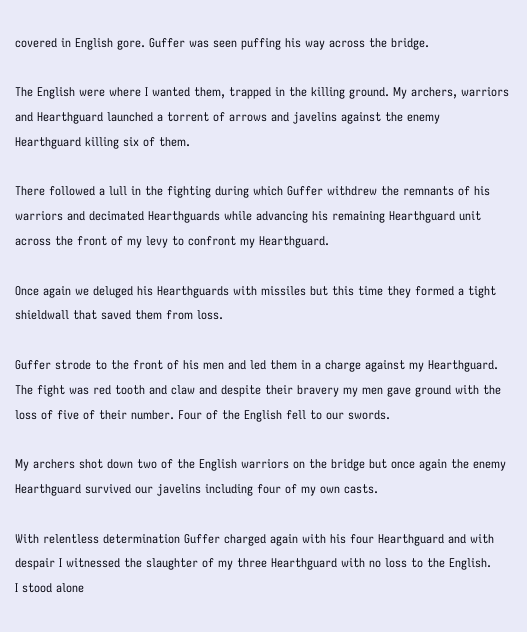covered in English gore. Guffer was seen puffing his way across the bridge.

The English were where I wanted them, trapped in the killing ground. My archers, warriors and Hearthguard launched a torrent of arrows and javelins against the enemy Hearthguard killing six of them.

There followed a lull in the fighting during which Guffer withdrew the remnants of his warriors and decimated Hearthguards while advancing his remaining Hearthguard unit across the front of my levy to confront my Hearthguard.

Once again we deluged his Hearthguards with missiles but this time they formed a tight shieldwall that saved them from loss.

Guffer strode to the front of his men and led them in a charge against my Hearthguard. The fight was red tooth and claw and despite their bravery my men gave ground with the loss of five of their number. Four of the English fell to our swords.

My archers shot down two of the English warriors on the bridge but once again the enemy Hearthguard survived our javelins including four of my own casts.

With relentless determination Guffer charged again with his four Hearthguard and with despair I witnessed the slaughter of my three Hearthguard with no loss to the English.
I stood alone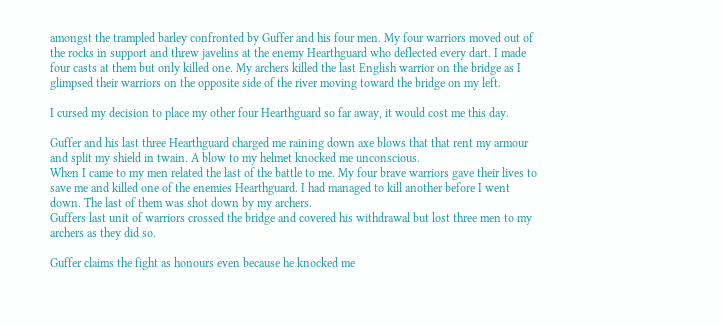amongst the trampled barley confronted by Guffer and his four men. My four warriors moved out of the rocks in support and threw javelins at the enemy Hearthguard who deflected every dart. I made four casts at them but only killed one. My archers killed the last English warrior on the bridge as I glimpsed their warriors on the opposite side of the river moving toward the bridge on my left.

I cursed my decision to place my other four Hearthguard so far away, it would cost me this day.

Guffer and his last three Hearthguard charged me raining down axe blows that that rent my armour and split my shield in twain. A blow to my helmet knocked me unconscious.
When I came to my men related the last of the battle to me. My four brave warriors gave their lives to save me and killed one of the enemies Hearthguard. I had managed to kill another before I went down. The last of them was shot down by my archers.
Guffers last unit of warriors crossed the bridge and covered his withdrawal but lost three men to my archers as they did so.

Guffer claims the fight as honours even because he knocked me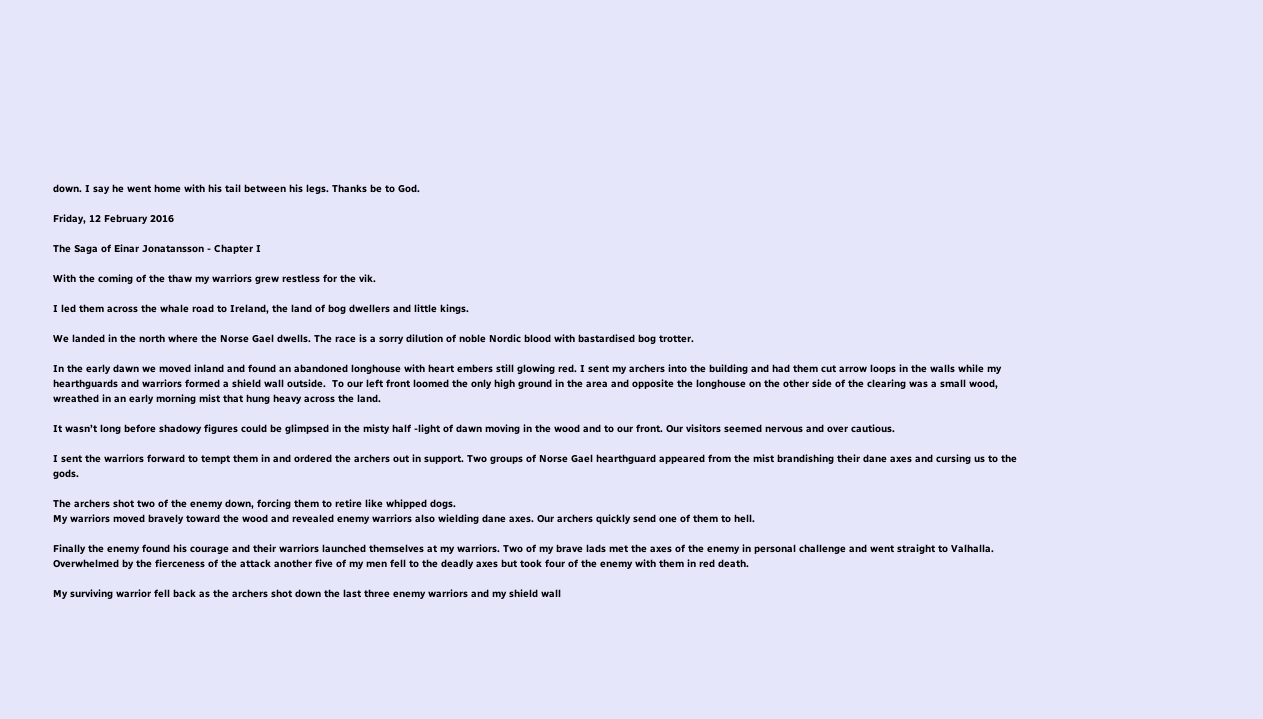down. I say he went home with his tail between his legs. Thanks be to God.

Friday, 12 February 2016

The Saga of Einar Jonatansson - Chapter I

With the coming of the thaw my warriors grew restless for the vik.

I led them across the whale road to Ireland, the land of bog dwellers and little kings.

We landed in the north where the Norse Gael dwells. The race is a sorry dilution of noble Nordic blood with bastardised bog trotter.

In the early dawn we moved inland and found an abandoned longhouse with heart embers still glowing red. I sent my archers into the building and had them cut arrow loops in the walls while my hearthguards and warriors formed a shield wall outside.  To our left front loomed the only high ground in the area and opposite the longhouse on the other side of the clearing was a small wood, wreathed in an early morning mist that hung heavy across the land.

It wasn’t long before shadowy figures could be glimpsed in the misty half -light of dawn moving in the wood and to our front. Our visitors seemed nervous and over cautious.

I sent the warriors forward to tempt them in and ordered the archers out in support. Two groups of Norse Gael hearthguard appeared from the mist brandishing their dane axes and cursing us to the gods.

The archers shot two of the enemy down, forcing them to retire like whipped dogs.
My warriors moved bravely toward the wood and revealed enemy warriors also wielding dane axes. Our archers quickly send one of them to hell.

Finally the enemy found his courage and their warriors launched themselves at my warriors. Two of my brave lads met the axes of the enemy in personal challenge and went straight to Valhalla.
Overwhelmed by the fierceness of the attack another five of my men fell to the deadly axes but took four of the enemy with them in red death.

My surviving warrior fell back as the archers shot down the last three enemy warriors and my shield wall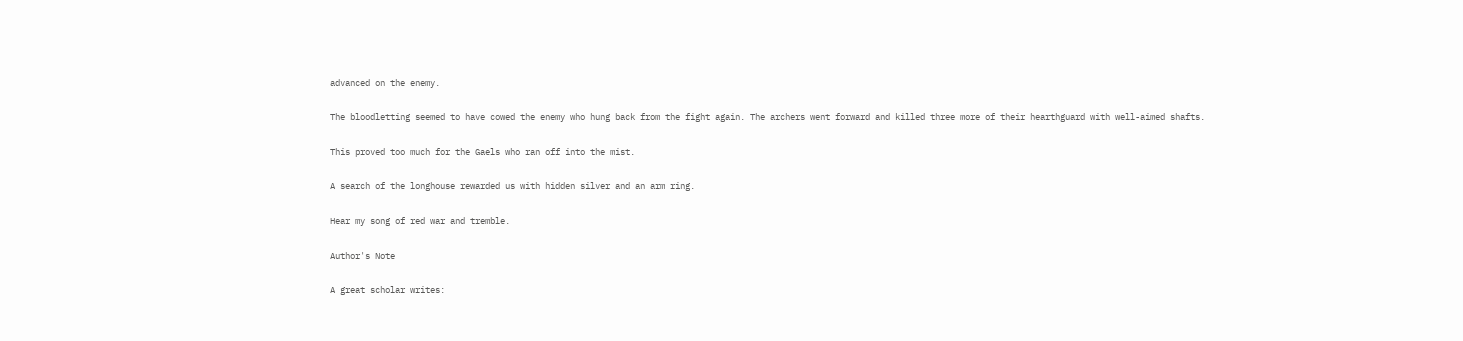advanced on the enemy.

The bloodletting seemed to have cowed the enemy who hung back from the fight again. The archers went forward and killed three more of their hearthguard with well-aimed shafts.

This proved too much for the Gaels who ran off into the mist.

A search of the longhouse rewarded us with hidden silver and an arm ring.

Hear my song of red war and tremble.

Author's Note

A great scholar writes: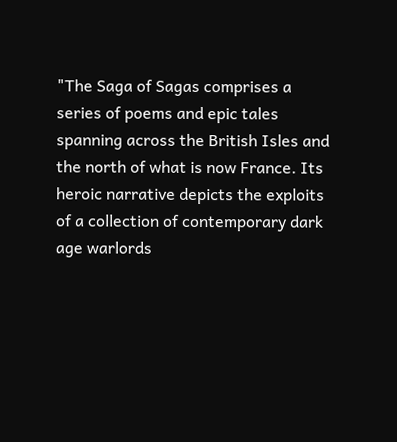"The Saga of Sagas comprises a series of poems and epic tales spanning across the British Isles and the north of what is now France. Its heroic narrative depicts the exploits of a collection of contemporary dark age warlords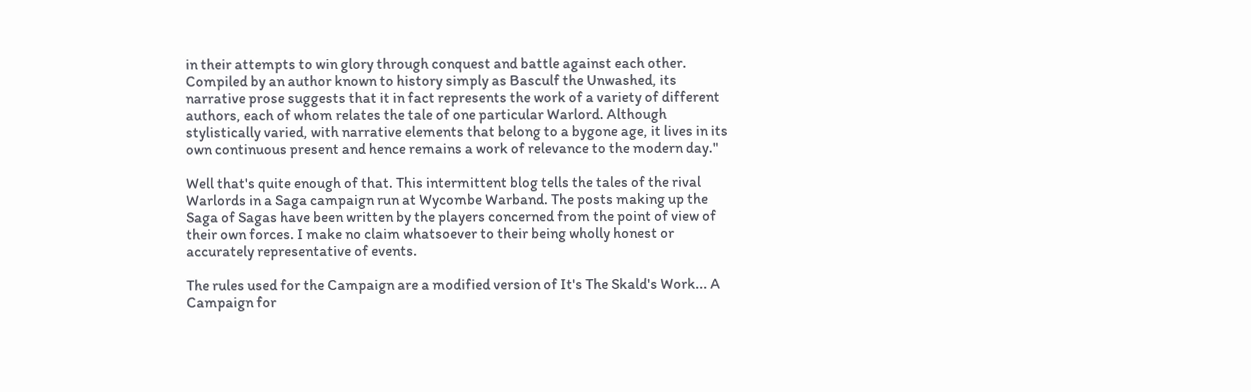in their attempts to win glory through conquest and battle against each other. Compiled by an author known to history simply as Basculf the Unwashed, its narrative prose suggests that it in fact represents the work of a variety of different authors, each of whom relates the tale of one particular Warlord. Although stylistically varied, with narrative elements that belong to a bygone age, it lives in its own continuous present and hence remains a work of relevance to the modern day."

Well that's quite enough of that. This intermittent blog tells the tales of the rival Warlords in a Saga campaign run at Wycombe Warband. The posts making up the Saga of Sagas have been written by the players concerned from the point of view of their own forces. I make no claim whatsoever to their being wholly honest or accurately representative of events.

The rules used for the Campaign are a modified version of It's The Skald's Work... A Campaign for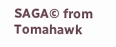SAGA© from Tomahawk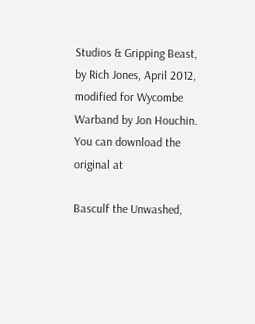Studios & Gripping Beast, by Rich Jones, April 2012, modified for Wycombe Warband by Jon Houchin. You can download the original at

Basculf the Unwashed,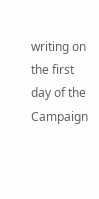writing on the first day of the Campaign